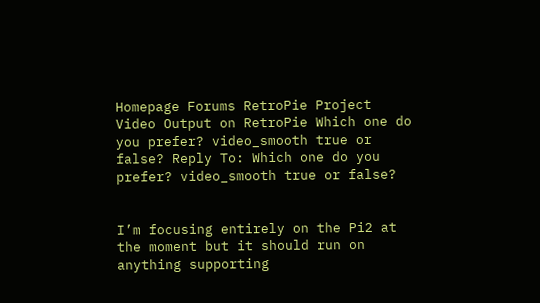Homepage Forums RetroPie Project Video Output on RetroPie Which one do you prefer? video_smooth true or false? Reply To: Which one do you prefer? video_smooth true or false?


I’m focusing entirely on the Pi2 at the moment but it should run on anything supporting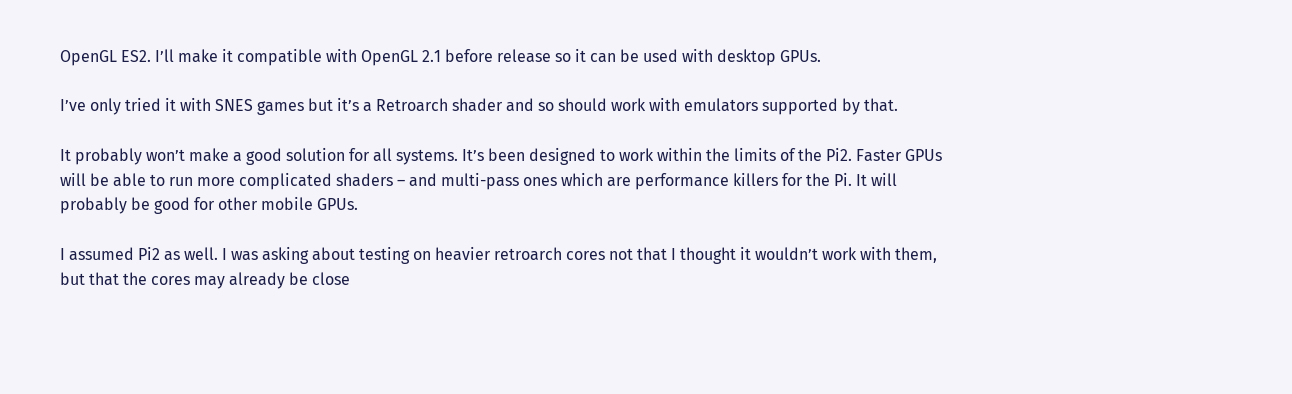OpenGL ES2. I’ll make it compatible with OpenGL 2.1 before release so it can be used with desktop GPUs.

I’ve only tried it with SNES games but it’s a Retroarch shader and so should work with emulators supported by that.

It probably won’t make a good solution for all systems. It’s been designed to work within the limits of the Pi2. Faster GPUs will be able to run more complicated shaders – and multi-pass ones which are performance killers for the Pi. It will probably be good for other mobile GPUs.

I assumed Pi2 as well. I was asking about testing on heavier retroarch cores not that I thought it wouldn’t work with them, but that the cores may already be close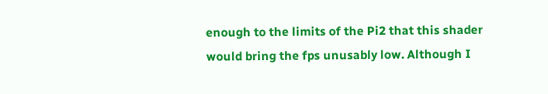enough to the limits of the Pi2 that this shader would bring the fps unusably low. Although I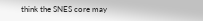think the SNES core may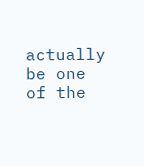actually be one of the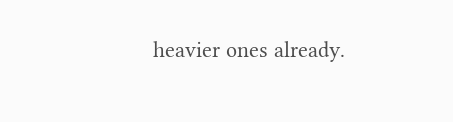heavier ones already.